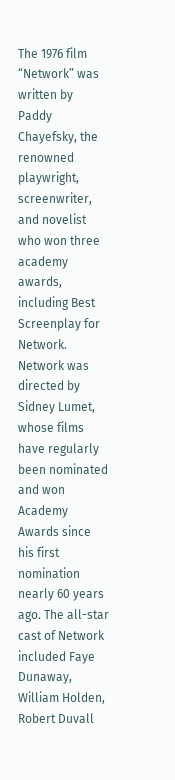The 1976 film “Network” was written by Paddy Chayefsky, the renowned playwright, screenwriter, and novelist who won three academy awards, including Best Screenplay for Network. Network was directed by Sidney Lumet, whose films have regularly been nominated and won Academy Awards since his first nomination nearly 60 years ago. The all-star cast of Network included Faye Dunaway, William Holden, Robert Duvall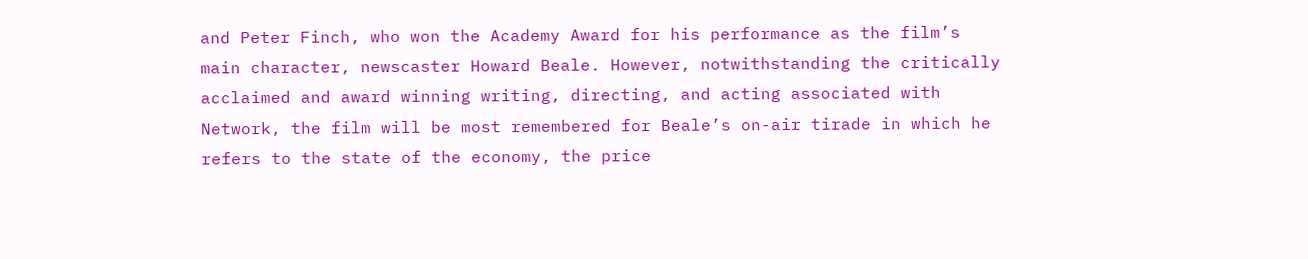and Peter Finch, who won the Academy Award for his performance as the film’s main character, newscaster Howard Beale. However, notwithstanding the critically acclaimed and award winning writing, directing, and acting associated with Network, the film will be most remembered for Beale’s on-air tirade in which he refers to the state of the economy, the price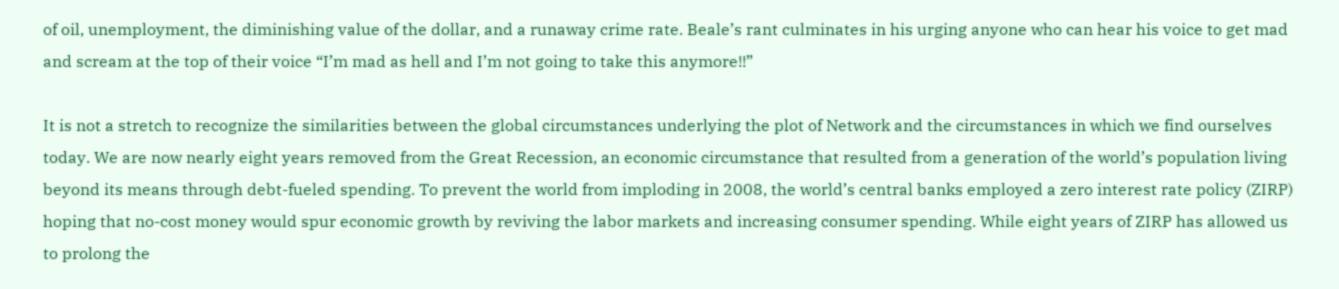of oil, unemployment, the diminishing value of the dollar, and a runaway crime rate. Beale’s rant culminates in his urging anyone who can hear his voice to get mad and scream at the top of their voice “I’m mad as hell and I’m not going to take this anymore!!”

It is not a stretch to recognize the similarities between the global circumstances underlying the plot of Network and the circumstances in which we find ourselves today. We are now nearly eight years removed from the Great Recession, an economic circumstance that resulted from a generation of the world’s population living beyond its means through debt-fueled spending. To prevent the world from imploding in 2008, the world’s central banks employed a zero interest rate policy (ZIRP) hoping that no-cost money would spur economic growth by reviving the labor markets and increasing consumer spending. While eight years of ZIRP has allowed us to prolong the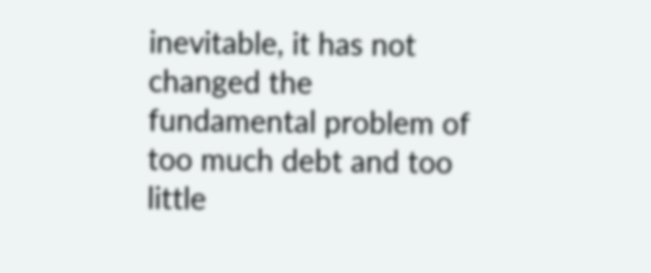inevitable, it has not changed the fundamental problem of too much debt and too little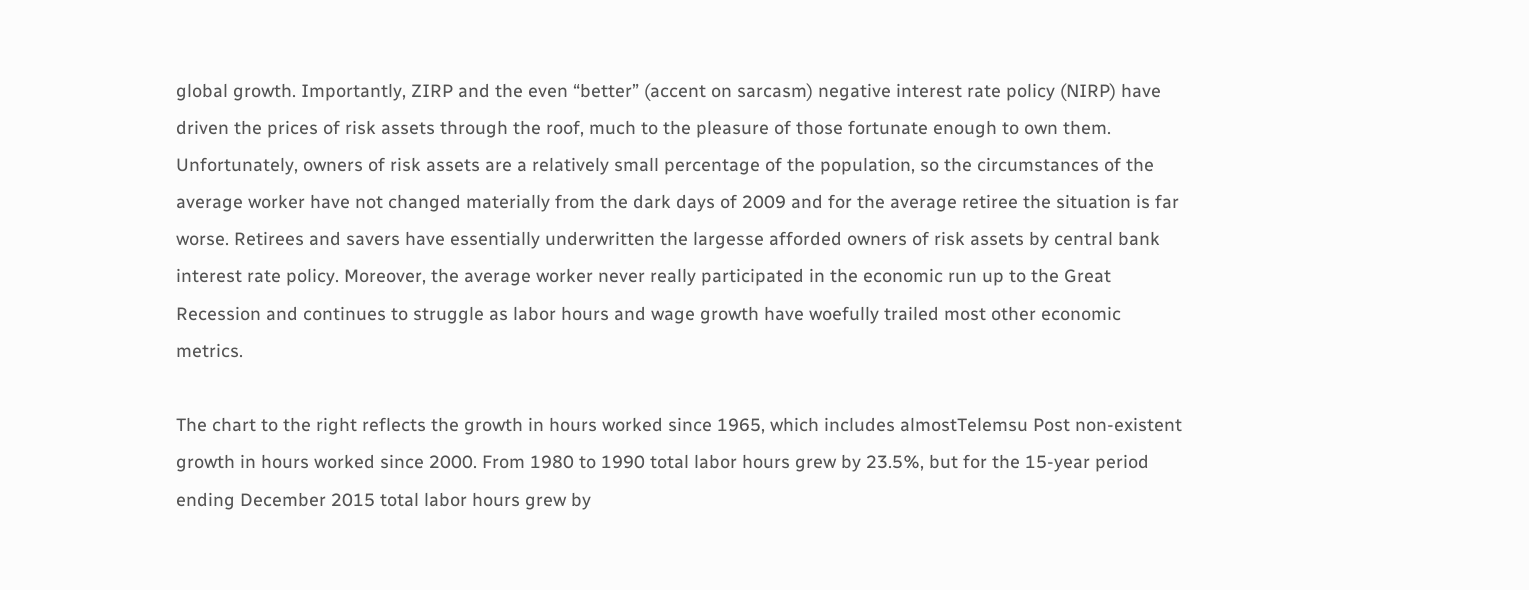global growth. Importantly, ZIRP and the even “better” (accent on sarcasm) negative interest rate policy (NIRP) have driven the prices of risk assets through the roof, much to the pleasure of those fortunate enough to own them. Unfortunately, owners of risk assets are a relatively small percentage of the population, so the circumstances of the average worker have not changed materially from the dark days of 2009 and for the average retiree the situation is far worse. Retirees and savers have essentially underwritten the largesse afforded owners of risk assets by central bank interest rate policy. Moreover, the average worker never really participated in the economic run up to the Great Recession and continues to struggle as labor hours and wage growth have woefully trailed most other economic metrics.

The chart to the right reflects the growth in hours worked since 1965, which includes almostTelemsu Post non-existent growth in hours worked since 2000. From 1980 to 1990 total labor hours grew by 23.5%, but for the 15-year period ending December 2015 total labor hours grew by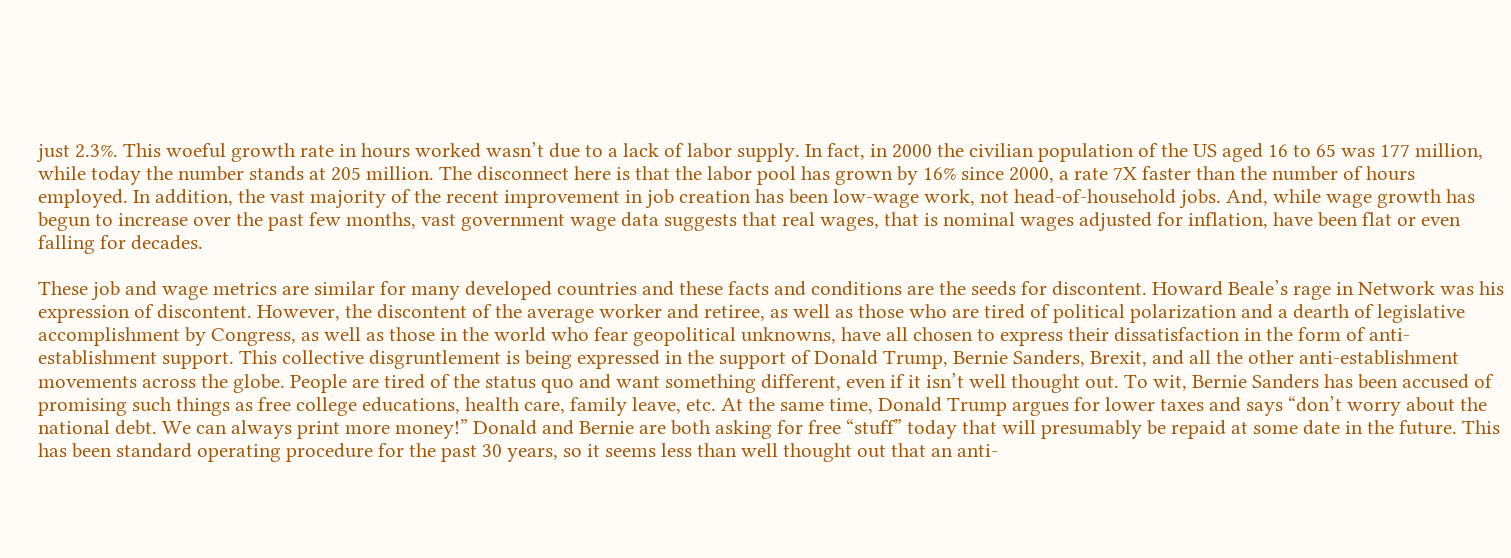just 2.3%. This woeful growth rate in hours worked wasn’t due to a lack of labor supply. In fact, in 2000 the civilian population of the US aged 16 to 65 was 177 million, while today the number stands at 205 million. The disconnect here is that the labor pool has grown by 16% since 2000, a rate 7X faster than the number of hours employed. In addition, the vast majority of the recent improvement in job creation has been low-wage work, not head-of-household jobs. And, while wage growth has begun to increase over the past few months, vast government wage data suggests that real wages, that is nominal wages adjusted for inflation, have been flat or even falling for decades.

These job and wage metrics are similar for many developed countries and these facts and conditions are the seeds for discontent. Howard Beale’s rage in Network was his expression of discontent. However, the discontent of the average worker and retiree, as well as those who are tired of political polarization and a dearth of legislative accomplishment by Congress, as well as those in the world who fear geopolitical unknowns, have all chosen to express their dissatisfaction in the form of anti-establishment support. This collective disgruntlement is being expressed in the support of Donald Trump, Bernie Sanders, Brexit, and all the other anti-establishment movements across the globe. People are tired of the status quo and want something different, even if it isn’t well thought out. To wit, Bernie Sanders has been accused of promising such things as free college educations, health care, family leave, etc. At the same time, Donald Trump argues for lower taxes and says “don’t worry about the national debt. We can always print more money!” Donald and Bernie are both asking for free “stuff” today that will presumably be repaid at some date in the future. This has been standard operating procedure for the past 30 years, so it seems less than well thought out that an anti-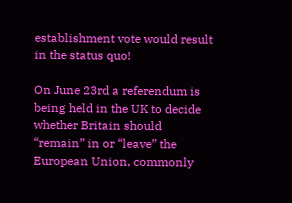establishment vote would result in the status quo!

On June 23rd a referendum is being held in the UK to decide whether Britain should “remain” in or “leave” the European Union, commonly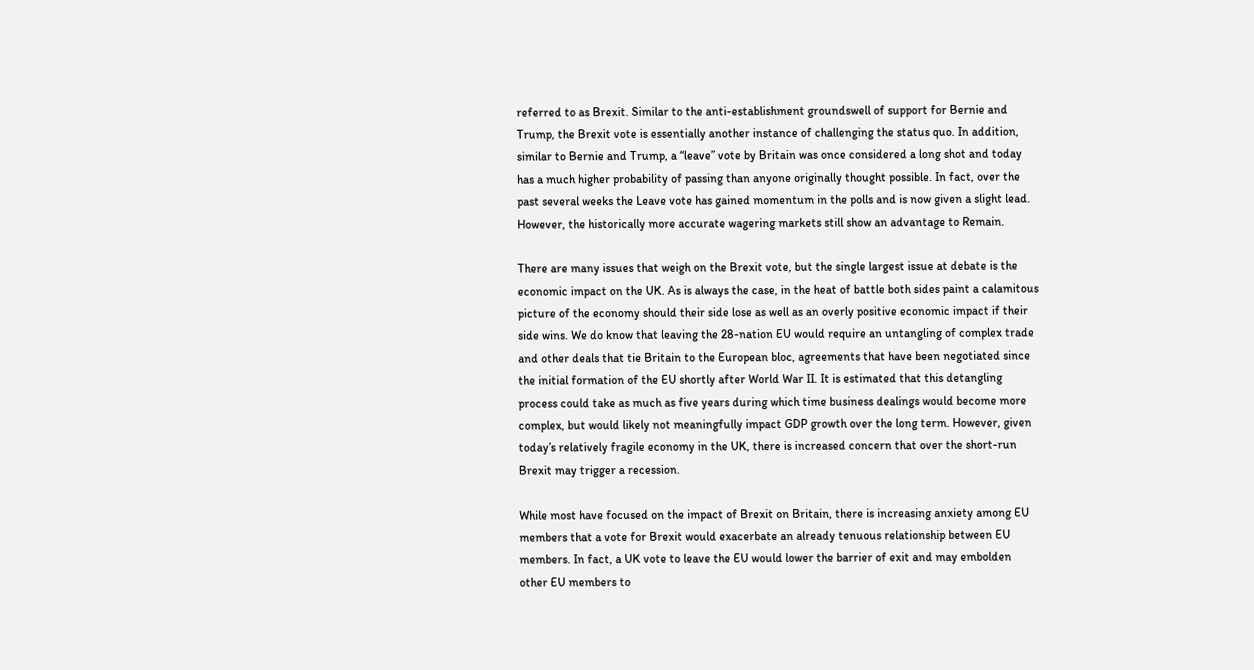referred to as Brexit. Similar to the anti-establishment groundswell of support for Bernie and Trump, the Brexit vote is essentially another instance of challenging the status quo. In addition, similar to Bernie and Trump, a “leave” vote by Britain was once considered a long shot and today has a much higher probability of passing than anyone originally thought possible. In fact, over the past several weeks the Leave vote has gained momentum in the polls and is now given a slight lead. However, the historically more accurate wagering markets still show an advantage to Remain.

There are many issues that weigh on the Brexit vote, but the single largest issue at debate is the economic impact on the UK. As is always the case, in the heat of battle both sides paint a calamitous picture of the economy should their side lose as well as an overly positive economic impact if their side wins. We do know that leaving the 28-nation EU would require an untangling of complex trade and other deals that tie Britain to the European bloc, agreements that have been negotiated since the initial formation of the EU shortly after World War II. It is estimated that this detangling process could take as much as five years during which time business dealings would become more complex, but would likely not meaningfully impact GDP growth over the long term. However, given today’s relatively fragile economy in the UK, there is increased concern that over the short-run Brexit may trigger a recession.

While most have focused on the impact of Brexit on Britain, there is increasing anxiety among EU members that a vote for Brexit would exacerbate an already tenuous relationship between EU members. In fact, a UK vote to leave the EU would lower the barrier of exit and may embolden other EU members to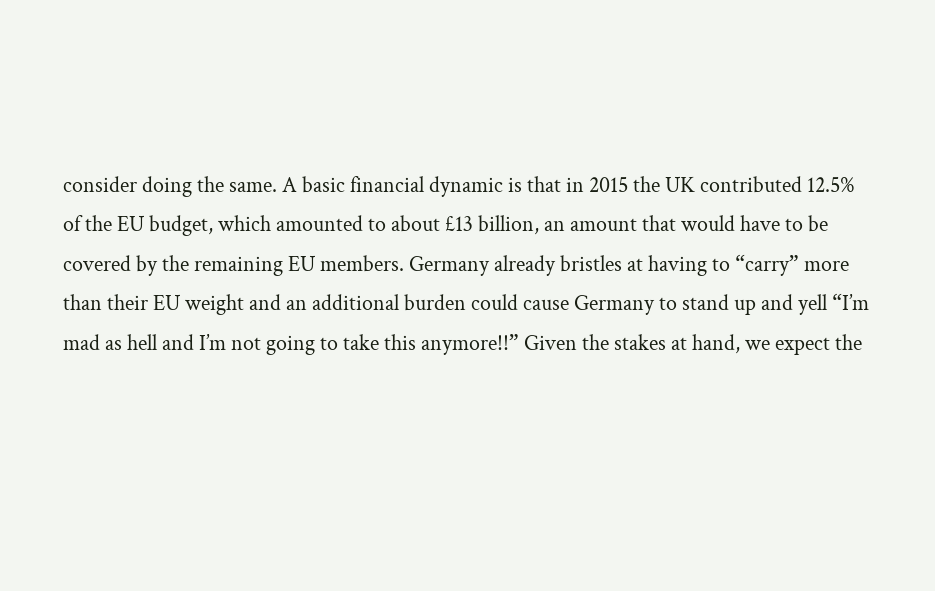consider doing the same. A basic financial dynamic is that in 2015 the UK contributed 12.5% of the EU budget, which amounted to about £13 billion, an amount that would have to be covered by the remaining EU members. Germany already bristles at having to “carry” more than their EU weight and an additional burden could cause Germany to stand up and yell “I’m mad as hell and I’m not going to take this anymore!!” Given the stakes at hand, we expect the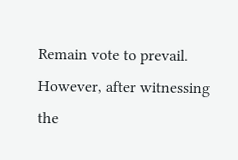Remain vote to prevail. However, after witnessing the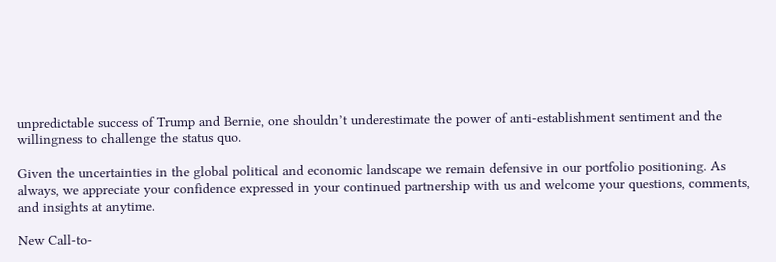unpredictable success of Trump and Bernie, one shouldn’t underestimate the power of anti-establishment sentiment and the willingness to challenge the status quo.

Given the uncertainties in the global political and economic landscape we remain defensive in our portfolio positioning. As always, we appreciate your confidence expressed in your continued partnership with us and welcome your questions, comments, and insights at anytime.

New Call-to-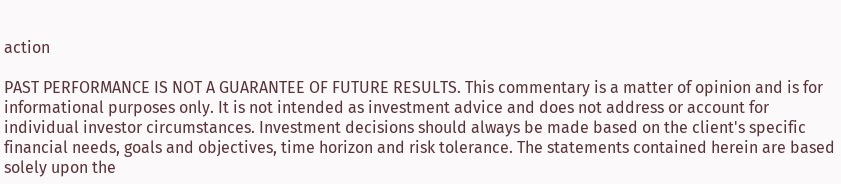action

PAST PERFORMANCE IS NOT A GUARANTEE OF FUTURE RESULTS. This commentary is a matter of opinion and is for informational purposes only. It is not intended as investment advice and does not address or account for individual investor circumstances. Investment decisions should always be made based on the client's specific financial needs, goals and objectives, time horizon and risk tolerance. The statements contained herein are based solely upon the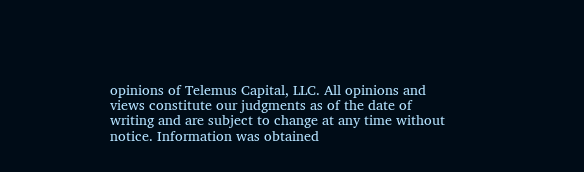opinions of Telemus Capital, LLC. All opinions and views constitute our judgments as of the date of writing and are subject to change at any time without notice. Information was obtained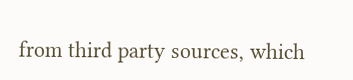from third party sources, which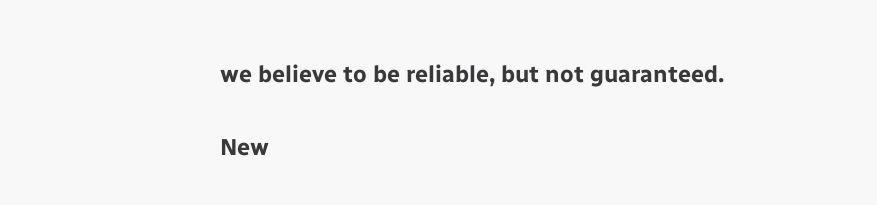we believe to be reliable, but not guaranteed.

New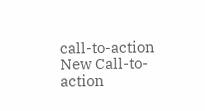call-to-action
New Call-to-action